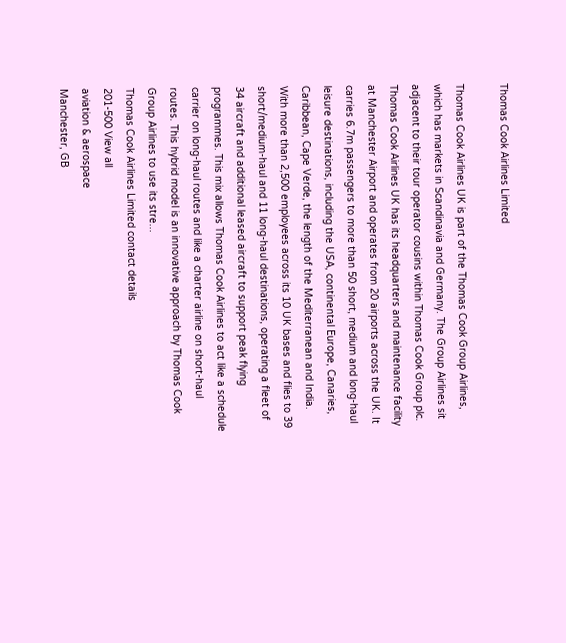Thomas Cook Airlines Limited

Thomas Cook Airlines UK is part of the Thomas Cook Group Airlines, which has markets in Scandinavia and Germany. The Group Airlines sit adjacent to their tour operator cousins within Thomas Cook Group plc. Thomas Cook Airlines UK has its headquarters and maintenance facility at Manchester Airport and operates from 20 airports across the UK. It carries 6.7m passengers to more than 50 short, medium and long-haul leisure destinations, including the USA, continental Europe, Canaries, Caribbean, Cape Verde, the length of the Mediterranean and India. With more than 2,500 employees across its 10 UK bases and flies to 39 short/medium-haul and 11 long-haul destinations, operating a fleet of 34 aircraft and additional leased aircraft to support peak flying programmes. This mix allows Thomas Cook Airlines to act like a schedule carrier on long-haul routes and like a charter airline on short-haul routes. This hybrid model is an innovative approach by Thomas Cook Group Airlines to use its stre...
Thomas Cook Airlines Limited contact details
201-500 View all
aviation & aerospace
Manchester, GB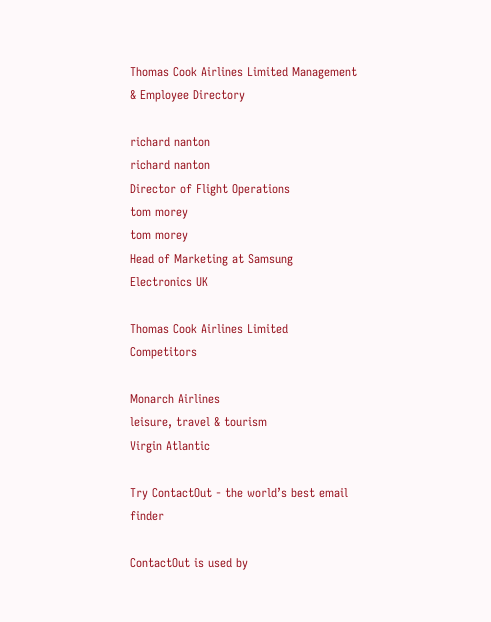Thomas Cook Airlines Limited Management & Employee Directory

richard nanton
richard nanton
Director of Flight Operations
tom morey
tom morey
Head of Marketing at Samsung Electronics UK

Thomas Cook Airlines Limited Competitors

Monarch Airlines
leisure, travel & tourism
Virgin Atlantic

Try ContactOut - the world’s best email finder

ContactOut is used by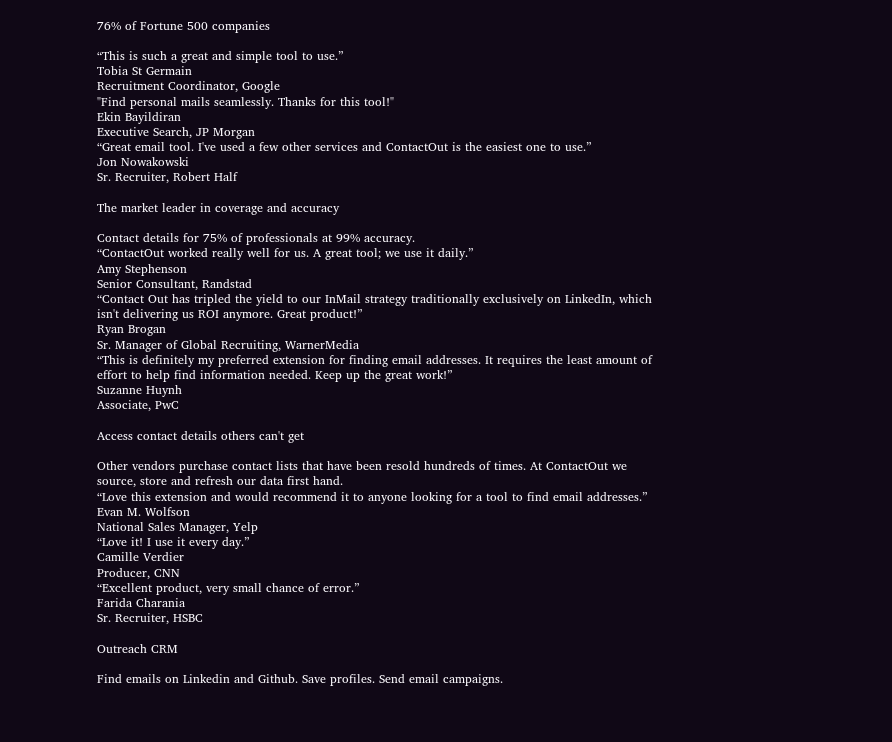76% of Fortune 500 companies

“This is such a great and simple tool to use.”
Tobia St Germain
Recruitment Coordinator, Google
"Find personal mails seamlessly. Thanks for this tool!"
Ekin Bayildiran
Executive Search, JP Morgan
“Great email tool. I've used a few other services and ContactOut is the easiest one to use.”
Jon Nowakowski
Sr. Recruiter, Robert Half

The market leader in coverage and accuracy

Contact details for 75% of professionals at 99% accuracy.
“ContactOut worked really well for us. A great tool; we use it daily.”
Amy Stephenson
Senior Consultant, Randstad
“Contact Out has tripled the yield to our InMail strategy traditionally exclusively on LinkedIn, which isn't delivering us ROI anymore. Great product!”
Ryan Brogan
Sr. Manager of Global Recruiting, WarnerMedia
“This is definitely my preferred extension for finding email addresses. It requires the least amount of effort to help find information needed. Keep up the great work!”
Suzanne Huynh
Associate, PwC

Access contact details others can't get

Other vendors purchase contact lists that have been resold hundreds of times. At ContactOut we source, store and refresh our data first hand.
“Love this extension and would recommend it to anyone looking for a tool to find email addresses.”
Evan M. Wolfson
National Sales Manager, Yelp
“Love it! I use it every day.”
Camille Verdier
Producer, CNN
“Excellent product, very small chance of error.”
Farida Charania
Sr. Recruiter, HSBC

Outreach CRM

Find emails on Linkedin and Github. Save profiles. Send email campaigns.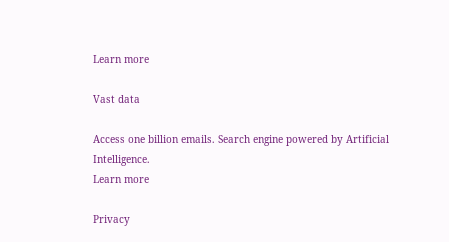Learn more

Vast data

Access one billion emails. Search engine powered by Artificial Intelligence.
Learn more

Privacy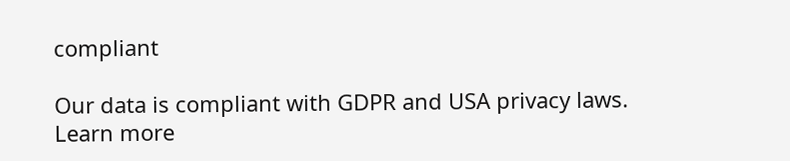compliant

Our data is compliant with GDPR and USA privacy laws.
Learn more